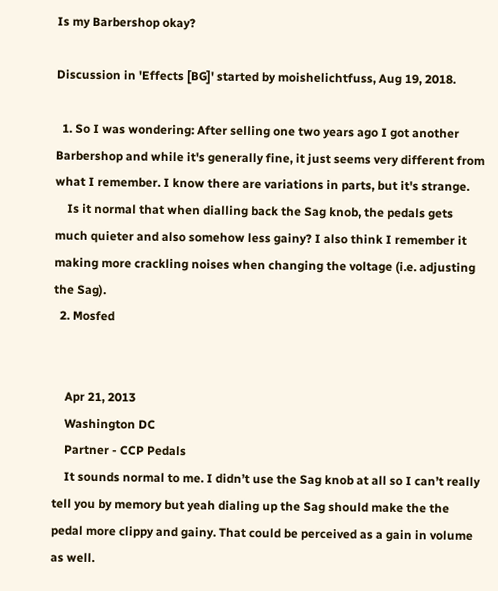Is my Barbershop okay?

Discussion in 'Effects [BG]' started by moishelichtfuss, Aug 19, 2018.

  1. So I was wondering: After selling one two years ago I got another Barbershop and while it's generally fine, it just seems very different from what I remember. I know there are variations in parts, but it's strange.
    Is it normal that when dialling back the Sag knob, the pedals gets much quieter and also somehow less gainy? I also think I remember it making more crackling noises when changing the voltage (i.e. adjusting the Sag).
  2. Mosfed


    Apr 21, 2013
    Washington DC
    Partner - CCP Pedals
    It sounds normal to me. I didn’t use the Sag knob at all so I can’t really tell you by memory but yeah dialing up the Sag should make the the pedal more clippy and gainy. That could be perceived as a gain in volume as well.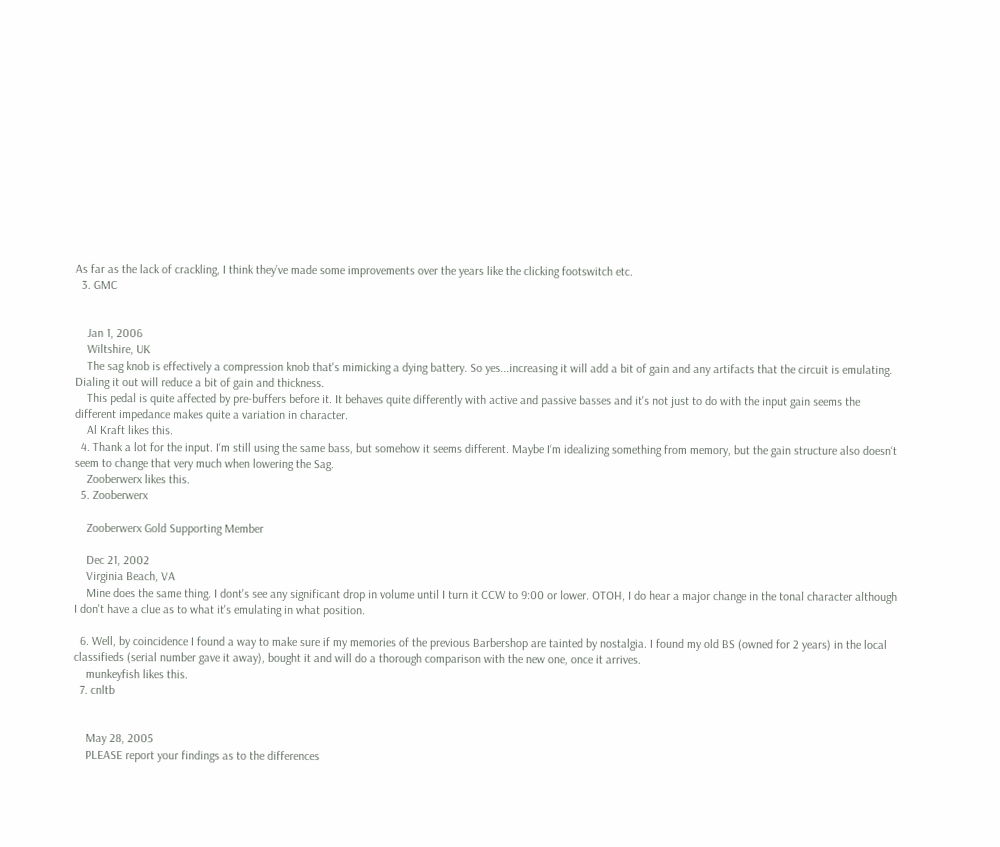As far as the lack of crackling, I think they’ve made some improvements over the years like the clicking footswitch etc.
  3. GMC


    Jan 1, 2006
    Wiltshire, UK
    The sag knob is effectively a compression knob that's mimicking a dying battery. So yes...increasing it will add a bit of gain and any artifacts that the circuit is emulating. Dialing it out will reduce a bit of gain and thickness.
    This pedal is quite affected by pre-buffers before it. It behaves quite differently with active and passive basses and it's not just to do with the input gain seems the different impedance makes quite a variation in character.
    Al Kraft likes this.
  4. Thank a lot for the input. I‘m still using the same bass, but somehow it seems different. Maybe I‘m idealizing something from memory, but the gain structure also doesn‘t seem to change that very much when lowering the Sag.
    Zooberwerx likes this.
  5. Zooberwerx

    Zooberwerx Gold Supporting Member

    Dec 21, 2002
    Virginia Beach, VA
    Mine does the same thing. I dont's see any significant drop in volume until I turn it CCW to 9:00 or lower. OTOH, I do hear a major change in the tonal character although I don't have a clue as to what it's emulating in what position.

  6. Well, by coincidence I found a way to make sure if my memories of the previous Barbershop are tainted by nostalgia. I found my old BS (owned for 2 years) in the local classifieds (serial number gave it away), bought it and will do a thorough comparison with the new one, once it arrives.
    munkeyfish likes this.
  7. cnltb


    May 28, 2005
    PLEASE report your findings as to the differences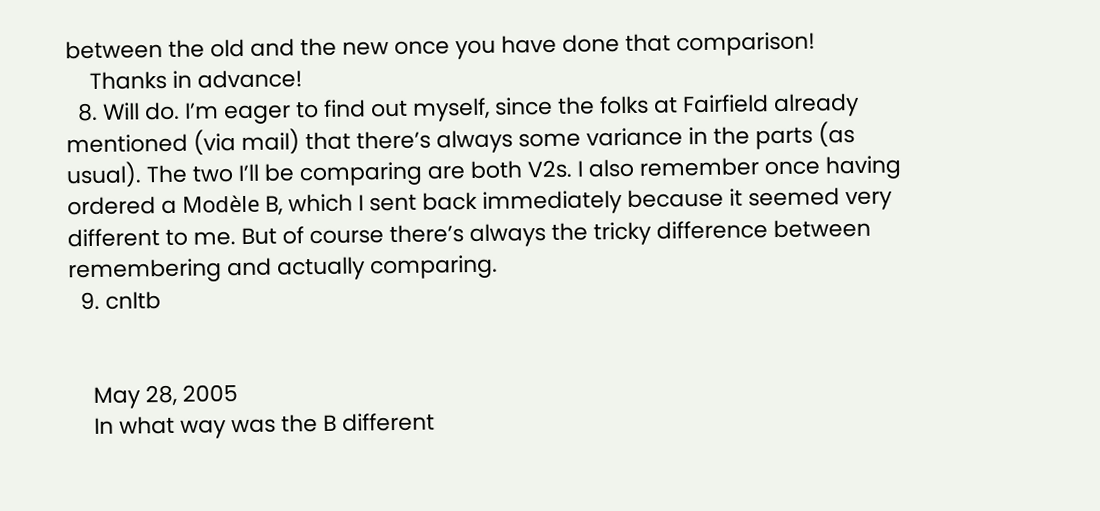between the old and the new once you have done that comparison!
    Thanks in advance!
  8. Will do. I’m eager to find out myself, since the folks at Fairfield already mentioned (via mail) that there’s always some variance in the parts (as usual). The two I’ll be comparing are both V2s. I also remember once having ordered a Modèle B, which I sent back immediately because it seemed very different to me. But of course there’s always the tricky difference between remembering and actually comparing.
  9. cnltb


    May 28, 2005
    In what way was the B different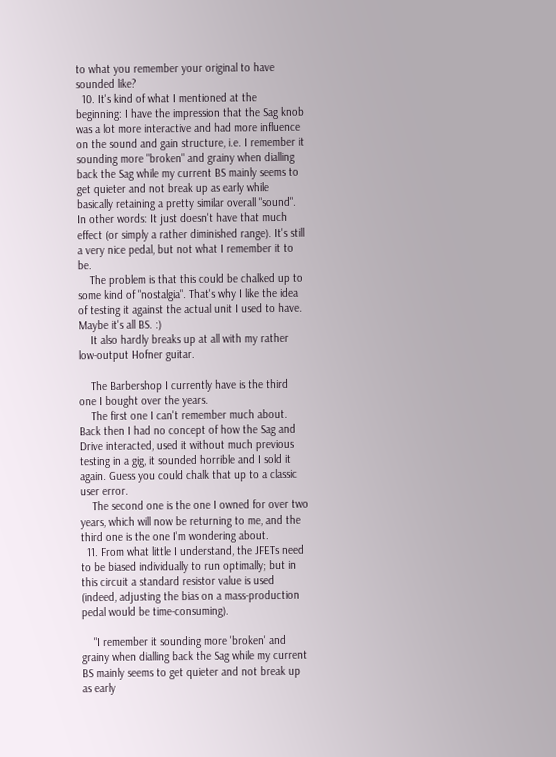to what you remember your original to have sounded like?
  10. It's kind of what I mentioned at the beginning: I have the impression that the Sag knob was a lot more interactive and had more influence on the sound and gain structure, i.e. I remember it sounding more "broken" and grainy when dialling back the Sag while my current BS mainly seems to get quieter and not break up as early while basically retaining a pretty similar overall "sound". In other words: It just doesn't have that much effect (or simply a rather diminished range). It's still a very nice pedal, but not what I remember it to be.
    The problem is that this could be chalked up to some kind of "nostalgia". That's why I like the idea of testing it against the actual unit I used to have. Maybe it's all BS. :)
    It also hardly breaks up at all with my rather low-output Hofner guitar.

    The Barbershop I currently have is the third one I bought over the years.
    The first one I can't remember much about. Back then I had no concept of how the Sag and Drive interacted, used it without much previous testing in a gig, it sounded horrible and I sold it again. Guess you could chalk that up to a classic user error.
    The second one is the one I owned for over two years, which will now be returning to me, and the third one is the one I'm wondering about.
  11. From what little I understand, the JFETs need to be biased individually to run optimally; but in this circuit a standard resistor value is used (indeed, adjusting the bias on a mass-production pedal would be time-consuming).

    "I remember it sounding more 'broken' and grainy when dialling back the Sag while my current BS mainly seems to get quieter and not break up as early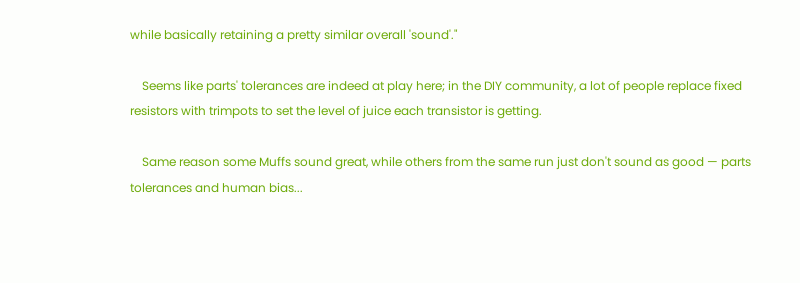while basically retaining a pretty similar overall 'sound'."

    Seems like parts' tolerances are indeed at play here; in the DIY community, a lot of people replace fixed resistors with trimpots to set the level of juice each transistor is getting.

    Same reason some Muffs sound great, while others from the same run just don't sound as good — parts tolerances and human bias...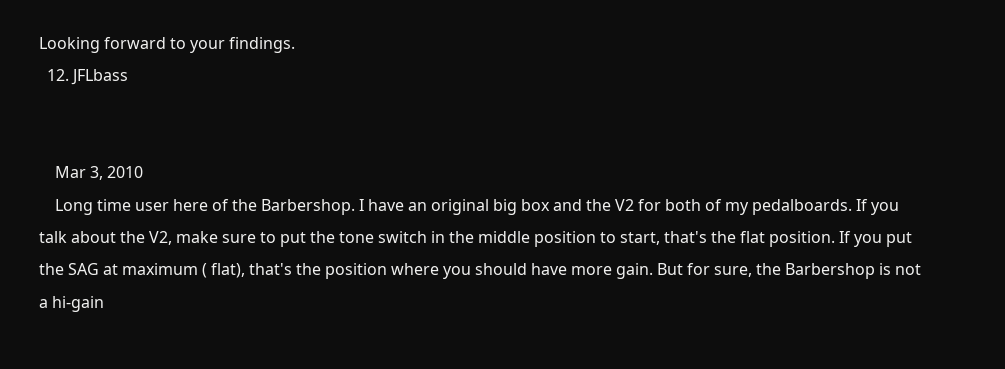Looking forward to your findings.
  12. JFLbass


    Mar 3, 2010
    Long time user here of the Barbershop. I have an original big box and the V2 for both of my pedalboards. If you talk about the V2, make sure to put the tone switch in the middle position to start, that's the flat position. If you put the SAG at maximum ( flat), that's the position where you should have more gain. But for sure, the Barbershop is not a hi-gain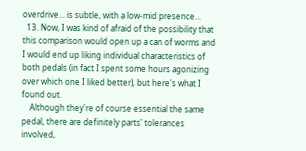overdrive... is subtle, with a low-mid presence...
  13. Now, I was kind of afraid of the possibility that this comparison would open up a can of worms and I would end up liking individual characteristics of both pedals (in fact I spent some hours agonizing over which one I liked better), but here's what I found out.
    Although they're of course essential the same pedal, there are definitely parts' tolerances involved,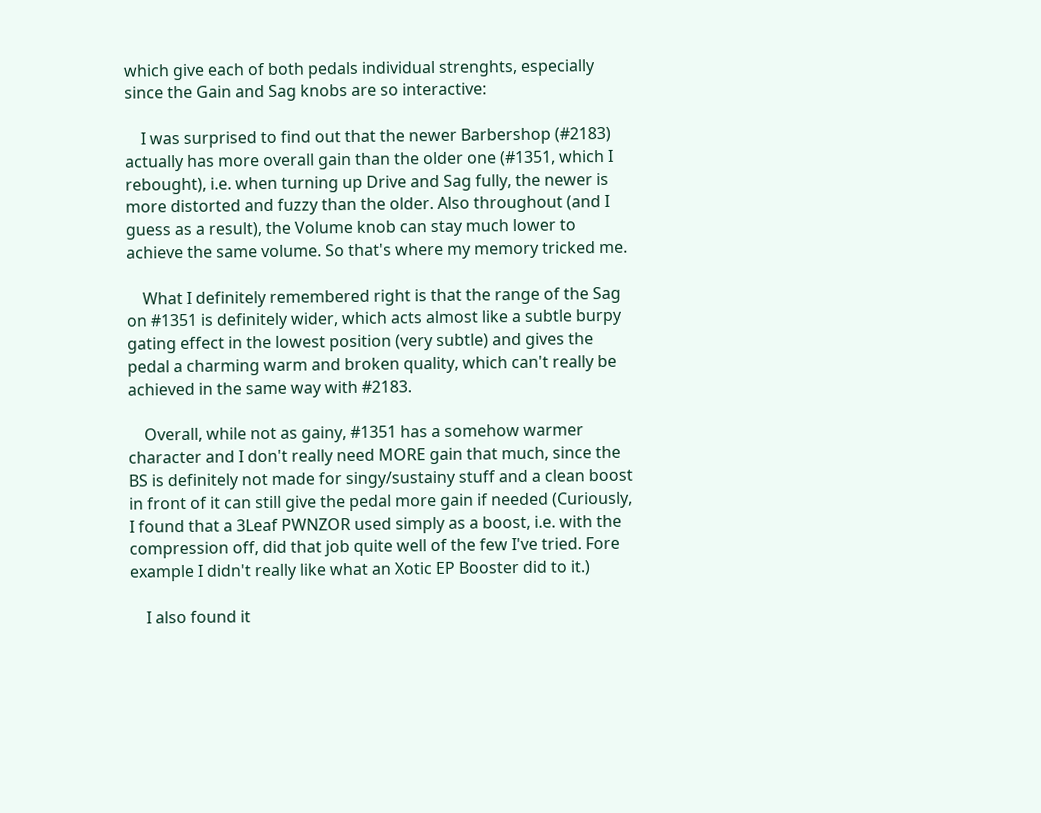which give each of both pedals individual strenghts, especially since the Gain and Sag knobs are so interactive:

    I was surprised to find out that the newer Barbershop (#2183) actually has more overall gain than the older one (#1351, which I rebought), i.e. when turning up Drive and Sag fully, the newer is more distorted and fuzzy than the older. Also throughout (and I guess as a result), the Volume knob can stay much lower to achieve the same volume. So that's where my memory tricked me.

    What I definitely remembered right is that the range of the Sag on #1351 is definitely wider, which acts almost like a subtle burpy gating effect in the lowest position (very subtle) and gives the pedal a charming warm and broken quality, which can't really be achieved in the same way with #2183.

    Overall, while not as gainy, #1351 has a somehow warmer character and I don't really need MORE gain that much, since the BS is definitely not made for singy/sustainy stuff and a clean boost in front of it can still give the pedal more gain if needed (Curiously, I found that a 3Leaf PWNZOR used simply as a boost, i.e. with the compression off, did that job quite well of the few I've tried. Fore example I didn't really like what an Xotic EP Booster did to it.)

    I also found it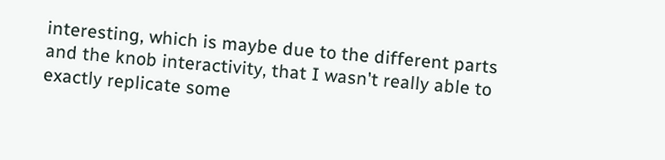interesting, which is maybe due to the different parts and the knob interactivity, that I wasn't really able to exactly replicate some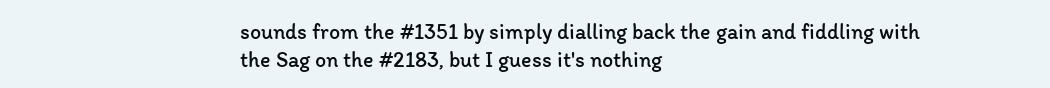sounds from the #1351 by simply dialling back the gain and fiddling with the Sag on the #2183, but I guess it's nothing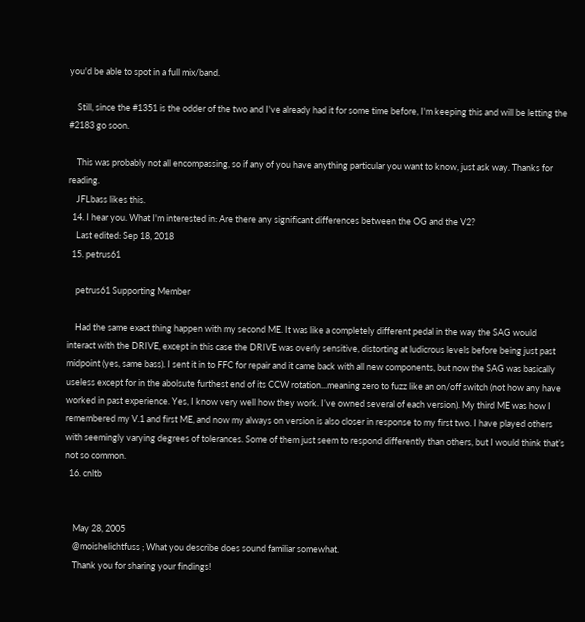you'd be able to spot in a full mix/band.

    Still, since the #1351 is the odder of the two and I've already had it for some time before, I'm keeping this and will be letting the #2183 go soon.

    This was probably not all encompassing, so if any of you have anything particular you want to know, just ask way. Thanks for reading.
    JFLbass likes this.
  14. I hear you. What I'm interested in: Are there any significant differences between the OG and the V2?
    Last edited: Sep 18, 2018
  15. petrus61

    petrus61 Supporting Member

    Had the same exact thing happen with my second ME. It was like a completely different pedal in the way the SAG would interact with the DRIVE, except in this case the DRIVE was overly sensitive, distorting at ludicrous levels before being just past midpoint (yes, same bass). I sent it in to FFC for repair and it came back with all new components, but now the SAG was basically useless except for in the abolsute furthest end of its CCW rotation...meaning zero to fuzz like an on/off switch (not how any have worked in past experience. Yes, I know very well how they work. I’ve owned several of each version). My third ME was how I remembered my V.1 and first ME, and now my always on version is also closer in response to my first two. I have played others with seemingly varying degrees of tolerances. Some of them just seem to respond differently than others, but I would think that’s not so common.
  16. cnltb


    May 28, 2005
    @moishelichtfuss ; What you describe does sound familiar somewhat.
    Thank you for sharing your findings!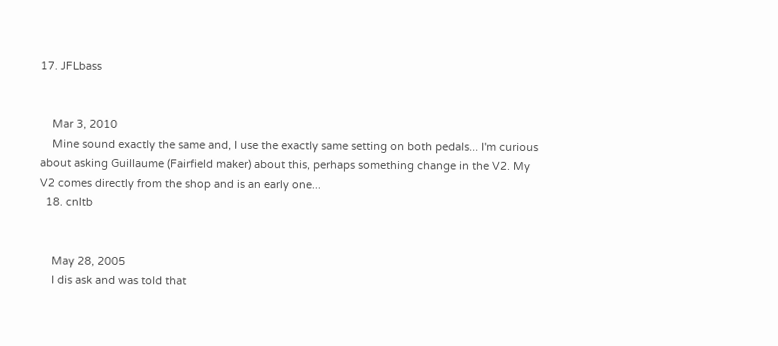17. JFLbass


    Mar 3, 2010
    Mine sound exactly the same and, I use the exactly same setting on both pedals... I'm curious about asking Guillaume (Fairfield maker) about this, perhaps something change in the V2. My V2 comes directly from the shop and is an early one...
  18. cnltb


    May 28, 2005
    I dis ask and was told that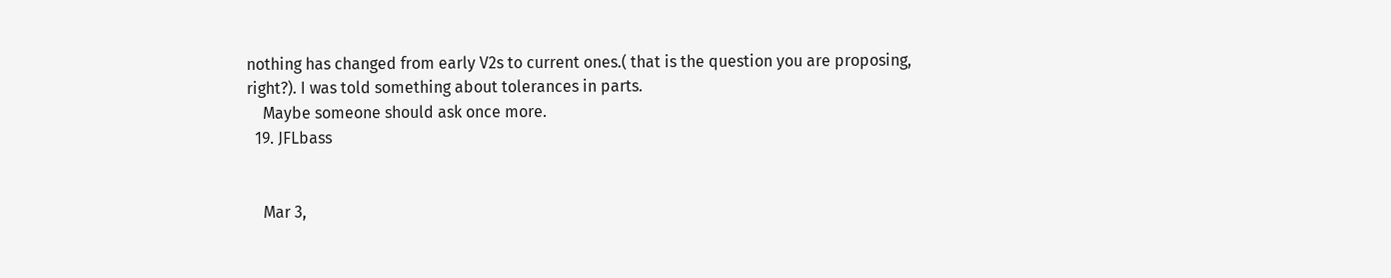nothing has changed from early V2s to current ones.( that is the question you are proposing, right?). I was told something about tolerances in parts.
    Maybe someone should ask once more.
  19. JFLbass


    Mar 3,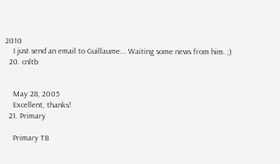2010
    I just send an email to Guillaume... Waiting some news from him. ;)
  20. cnltb


    May 28, 2005
    Excellent, thanks!
  21. Primary

    Primary TB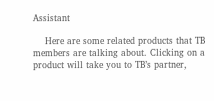Assistant

    Here are some related products that TB members are talking about. Clicking on a product will take you to TB’s partner,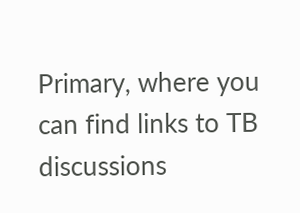Primary, where you can find links to TB discussions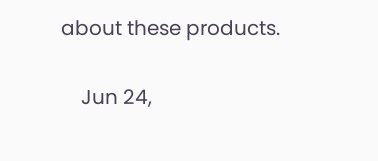about these products.

    Jun 24,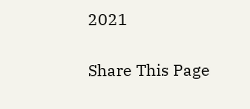2021

Share This Page